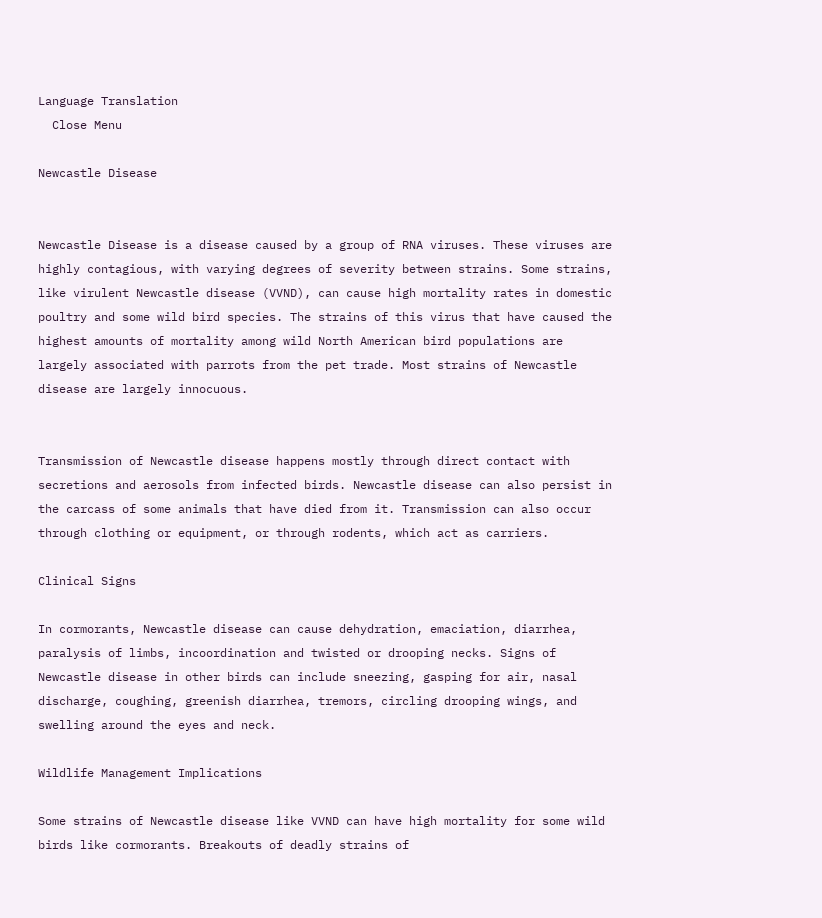Language Translation
  Close Menu

Newcastle Disease


Newcastle Disease is a disease caused by a group of RNA viruses. These viruses are highly contagious, with varying degrees of severity between strains. Some strains, like virulent Newcastle disease (VVND), can cause high mortality rates in domestic poultry and some wild bird species. The strains of this virus that have caused the highest amounts of mortality among wild North American bird populations are largely associated with parrots from the pet trade. Most strains of Newcastle disease are largely innocuous.


Transmission of Newcastle disease happens mostly through direct contact with secretions and aerosols from infected birds. Newcastle disease can also persist in the carcass of some animals that have died from it. Transmission can also occur through clothing or equipment, or through rodents, which act as carriers.

Clinical Signs

In cormorants, Newcastle disease can cause dehydration, emaciation, diarrhea, paralysis of limbs, incoordination and twisted or drooping necks. Signs of Newcastle disease in other birds can include sneezing, gasping for air, nasal discharge, coughing, greenish diarrhea, tremors, circling drooping wings, and swelling around the eyes and neck.

Wildlife Management Implications

Some strains of Newcastle disease like VVND can have high mortality for some wild birds like cormorants. Breakouts of deadly strains of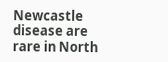Newcastle disease are rare in North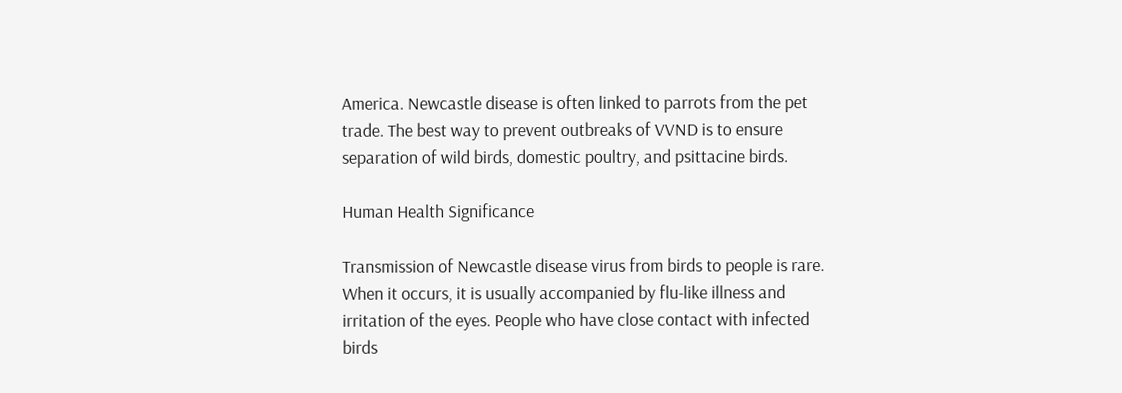America. Newcastle disease is often linked to parrots from the pet trade. The best way to prevent outbreaks of VVND is to ensure separation of wild birds, domestic poultry, and psittacine birds.

Human Health Significance

Transmission of Newcastle disease virus from birds to people is rare. When it occurs, it is usually accompanied by flu-like illness and irritation of the eyes. People who have close contact with infected birds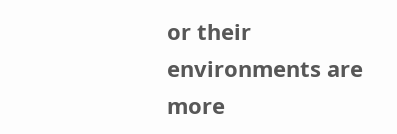or their environments are more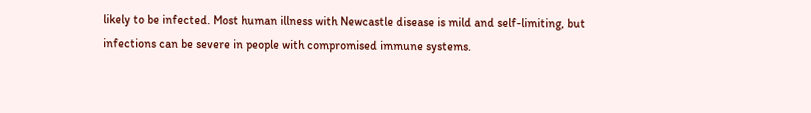likely to be infected. Most human illness with Newcastle disease is mild and self-limiting, but infections can be severe in people with compromised immune systems.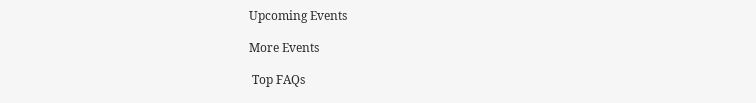Upcoming Events

More Events

 Top FAQs